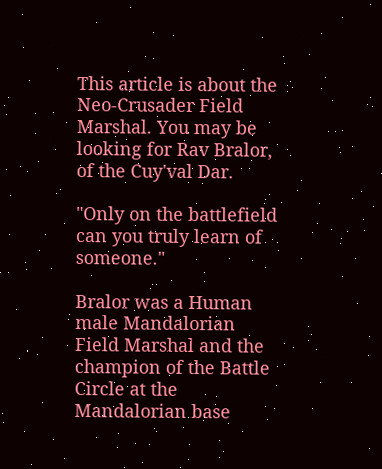This article is about the Neo-Crusader Field Marshal. You may be looking for Rav Bralor, of the Cuy'val Dar.

"Only on the battlefield can you truly learn of someone."

Bralor was a Human male Mandalorian Field Marshal and the champion of the Battle Circle at the Mandalorian base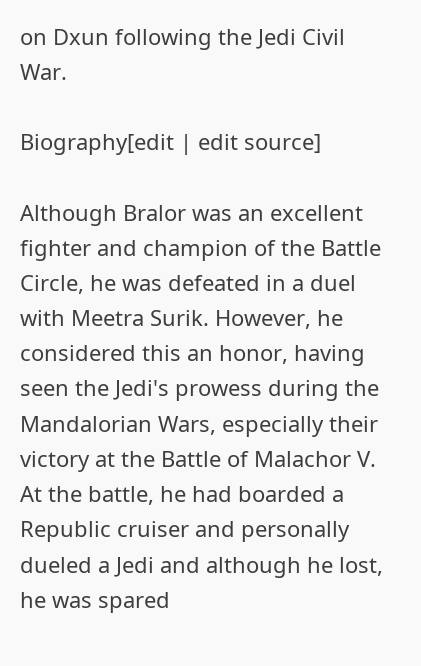on Dxun following the Jedi Civil War.

Biography[edit | edit source]

Although Bralor was an excellent fighter and champion of the Battle Circle, he was defeated in a duel with Meetra Surik. However, he considered this an honor, having seen the Jedi's prowess during the Mandalorian Wars, especially their victory at the Battle of Malachor V. At the battle, he had boarded a Republic cruiser and personally dueled a Jedi and although he lost, he was spared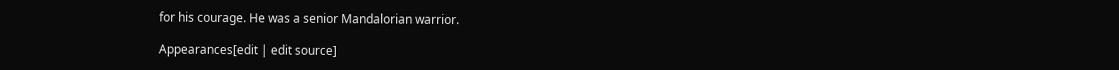for his courage. He was a senior Mandalorian warrior.

Appearances[edit | edit source]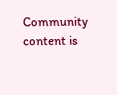Community content is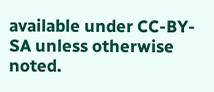available under CC-BY-SA unless otherwise noted.